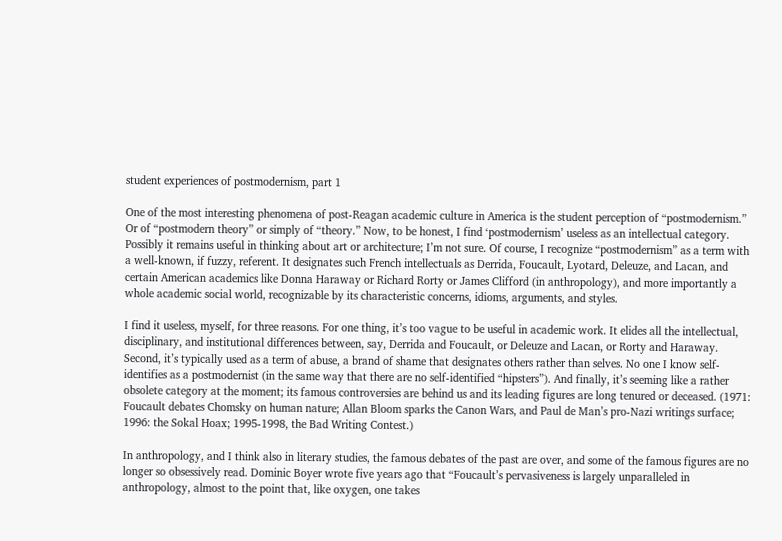student experiences of postmodernism, part 1

One of the most interesting phenomena of post-Reagan academic culture in America is the student perception of “postmodernism.” Or of “postmodern theory” or simply of “theory.” Now, to be honest, I find ‘postmodernism’ useless as an intellectual category. Possibly it remains useful in thinking about art or architecture; I’m not sure. Of course, I recognize “postmodernism” as a term with a well-known, if fuzzy, referent. It designates such French intellectuals as Derrida, Foucault, Lyotard, Deleuze, and Lacan, and certain American academics like Donna Haraway or Richard Rorty or James Clifford (in anthropology), and more importantly a whole academic social world, recognizable by its characteristic concerns, idioms, arguments, and styles.

I find it useless, myself, for three reasons. For one thing, it’s too vague to be useful in academic work. It elides all the intellectual, disciplinary, and institutional differences between, say, Derrida and Foucault, or Deleuze and Lacan, or Rorty and Haraway. Second, it’s typically used as a term of abuse, a brand of shame that designates others rather than selves. No one I know self-identifies as a postmodernist (in the same way that there are no self-identified “hipsters”). And finally, it’s seeming like a rather obsolete category at the moment; its famous controversies are behind us and its leading figures are long tenured or deceased. (1971: Foucault debates Chomsky on human nature; Allan Bloom sparks the Canon Wars, and Paul de Man’s pro-Nazi writings surface; 1996: the Sokal Hoax; 1995-1998, the Bad Writing Contest.)

In anthropology, and I think also in literary studies, the famous debates of the past are over, and some of the famous figures are no longer so obsessively read. Dominic Boyer wrote five years ago that “Foucault’s pervasiveness is largely unparalleled in anthropology, almost to the point that, like oxygen, one takes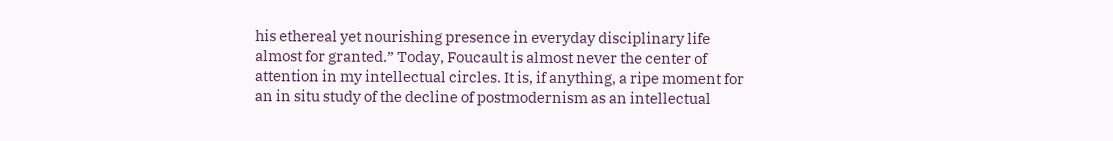his ethereal yet nourishing presence in everyday disciplinary life almost for granted.” Today, Foucault is almost never the center of attention in my intellectual circles. It is, if anything, a ripe moment for an in situ study of the decline of postmodernism as an intellectual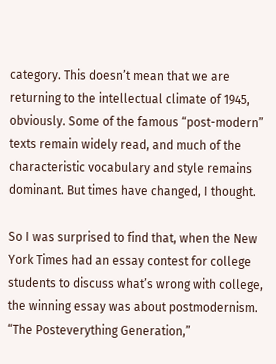category. This doesn’t mean that we are returning to the intellectual climate of 1945, obviously. Some of the famous “post-modern” texts remain widely read, and much of the characteristic vocabulary and style remains dominant. But times have changed, I thought.

So I was surprised to find that, when the New York Times had an essay contest for college students to discuss what’s wrong with college, the winning essay was about postmodernism. “The Posteverything Generation,”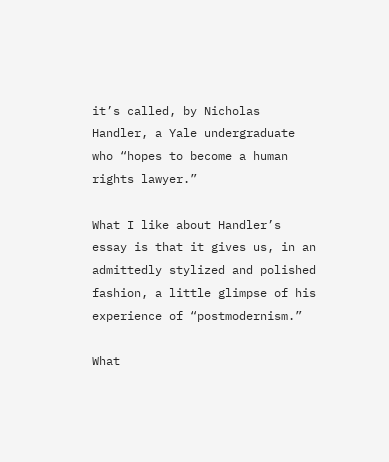it’s called, by Nicholas Handler, a Yale undergraduate who “hopes to become a human rights lawyer.”

What I like about Handler’s essay is that it gives us, in an admittedly stylized and polished fashion, a little glimpse of his experience of “postmodernism.”

What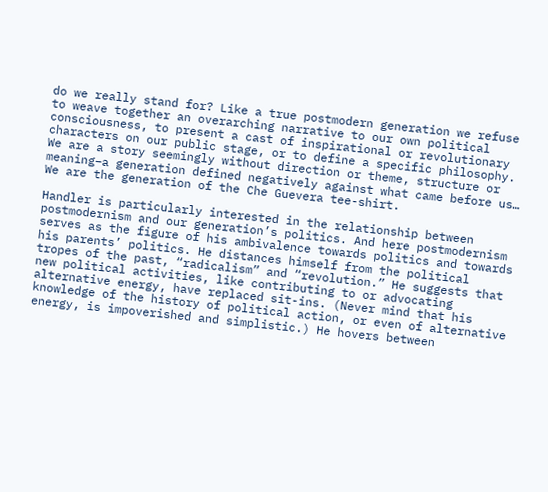do we really stand for? Like a true postmodern generation we refuse to weave together an overarching narrative to our own political consciousness, to present a cast of inspirational or revolutionary characters on our public stage, or to define a specific philosophy. We are a story seemingly without direction or theme, structure or meaning–a generation defined negatively against what came before us… We are the generation of the Che Guevera tee-shirt.

Handler is particularly interested in the relationship between postmodernism and our generation’s politics. And here postmodernism serves as the figure of his ambivalence towards politics and towards his parents’ politics. He distances himself from the political tropes of the past, “radicalism” and “revolution.” He suggests that new political activities, like contributing to or advocating alternative energy, have replaced sit-ins. (Never mind that his knowledge of the history of political action, or even of alternative energy, is impoverished and simplistic.) He hovers between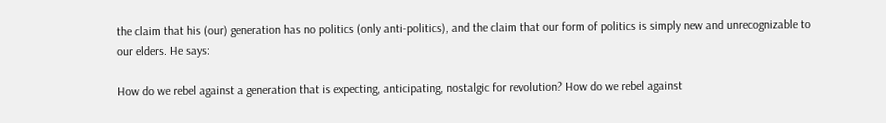the claim that his (our) generation has no politics (only anti-politics), and the claim that our form of politics is simply new and unrecognizable to our elders. He says:

How do we rebel against a generation that is expecting, anticipating, nostalgic for revolution? How do we rebel against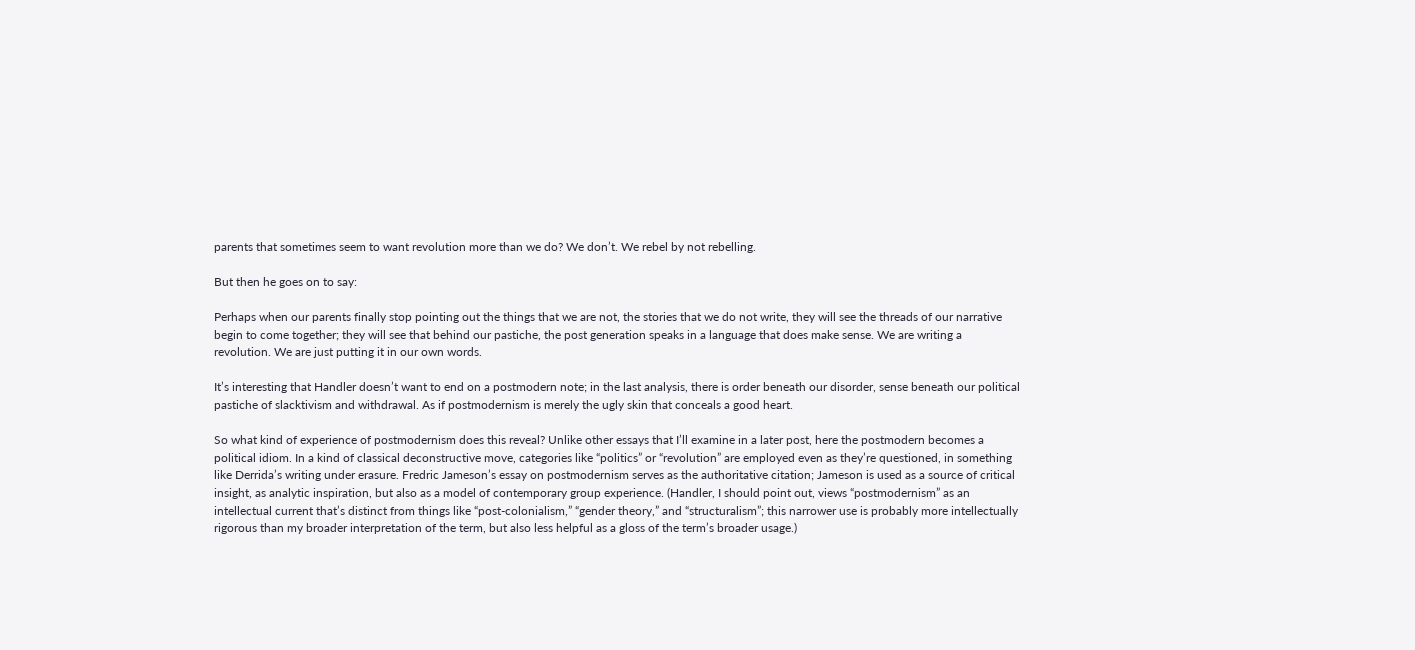parents that sometimes seem to want revolution more than we do? We don’t. We rebel by not rebelling.

But then he goes on to say:

Perhaps when our parents finally stop pointing out the things that we are not, the stories that we do not write, they will see the threads of our narrative begin to come together; they will see that behind our pastiche, the post generation speaks in a language that does make sense. We are writing a revolution. We are just putting it in our own words.

It’s interesting that Handler doesn’t want to end on a postmodern note; in the last analysis, there is order beneath our disorder, sense beneath our political pastiche of slacktivism and withdrawal. As if postmodernism is merely the ugly skin that conceals a good heart.

So what kind of experience of postmodernism does this reveal? Unlike other essays that I’ll examine in a later post, here the postmodern becomes a political idiom. In a kind of classical deconstructive move, categories like “politics” or “revolution” are employed even as they’re questioned, in something like Derrida’s writing under erasure. Fredric Jameson’s essay on postmodernism serves as the authoritative citation; Jameson is used as a source of critical insight, as analytic inspiration, but also as a model of contemporary group experience. (Handler, I should point out, views “postmodernism” as an intellectual current that’s distinct from things like “post-colonialism,” “gender theory,” and “structuralism”; this narrower use is probably more intellectually rigorous than my broader interpretation of the term, but also less helpful as a gloss of the term’s broader usage.)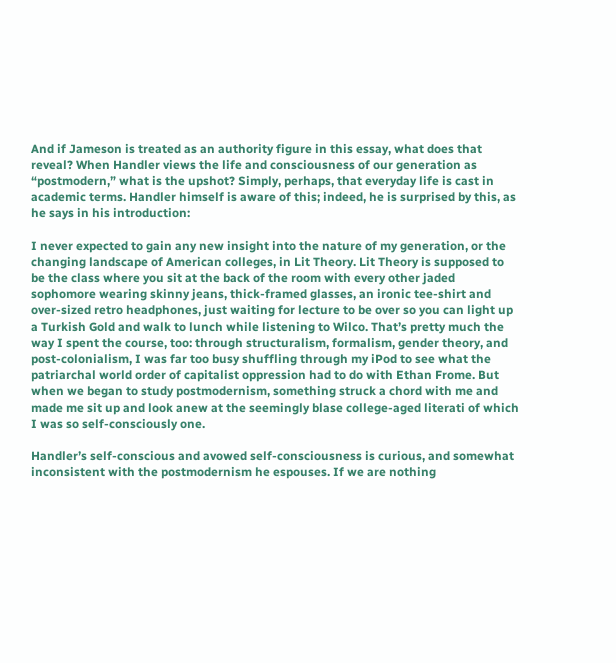And if Jameson is treated as an authority figure in this essay, what does that reveal? When Handler views the life and consciousness of our generation as “postmodern,” what is the upshot? Simply, perhaps, that everyday life is cast in academic terms. Handler himself is aware of this; indeed, he is surprised by this, as he says in his introduction:

I never expected to gain any new insight into the nature of my generation, or the changing landscape of American colleges, in Lit Theory. Lit Theory is supposed to be the class where you sit at the back of the room with every other jaded sophomore wearing skinny jeans, thick-framed glasses, an ironic tee-shirt and over-sized retro headphones, just waiting for lecture to be over so you can light up a Turkish Gold and walk to lunch while listening to Wilco. That’s pretty much the way I spent the course, too: through structuralism, formalism, gender theory, and post-colonialism, I was far too busy shuffling through my iPod to see what the patriarchal world order of capitalist oppression had to do with Ethan Frome. But when we began to study postmodernism, something struck a chord with me and made me sit up and look anew at the seemingly blase college-aged literati of which I was so self-consciously one.

Handler’s self-conscious and avowed self-consciousness is curious, and somewhat inconsistent with the postmodernism he espouses. If we are nothing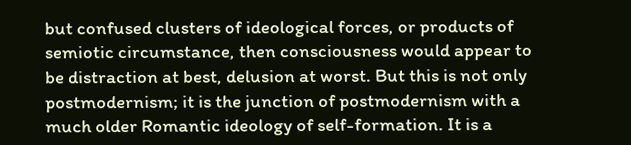but confused clusters of ideological forces, or products of semiotic circumstance, then consciousness would appear to be distraction at best, delusion at worst. But this is not only postmodernism; it is the junction of postmodernism with a much older Romantic ideology of self-formation. It is a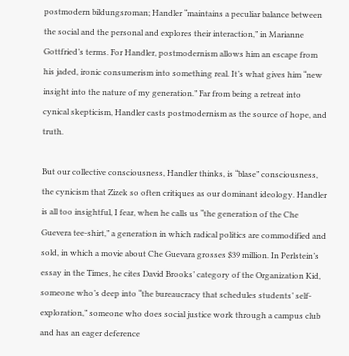postmodern bildungsroman; Handler “maintains a peculiar balance between the social and the personal and explores their interaction,” in Marianne Gottfried’s terms. For Handler, postmodernism allows him an escape from his jaded, ironic consumerism into something real. It’s what gives him “new insight into the nature of my generation.” Far from being a retreat into cynical skepticism, Handler casts postmodernism as the source of hope, and truth.

But our collective consciousness, Handler thinks, is “blase” consciousness, the cynicism that Zizek so often critiques as our dominant ideology. Handler is all too insightful, I fear, when he calls us “the generation of the Che Guevera tee-shirt,” a generation in which radical politics are commodified and sold, in which a movie about Che Guevara grosses $39 million. In Perlstein’s essay in the Times, he cites David Brooks’ category of the Organization Kid, someone who’s deep into “the bureaucracy that schedules students’ self-exploration,” someone who does social justice work through a campus club and has an eager deference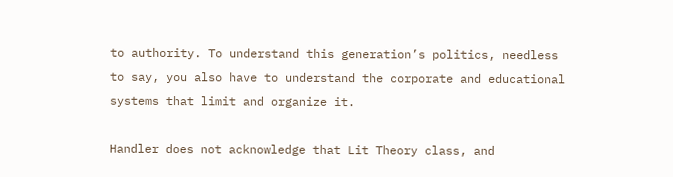to authority. To understand this generation’s politics, needless to say, you also have to understand the corporate and educational systems that limit and organize it.

Handler does not acknowledge that Lit Theory class, and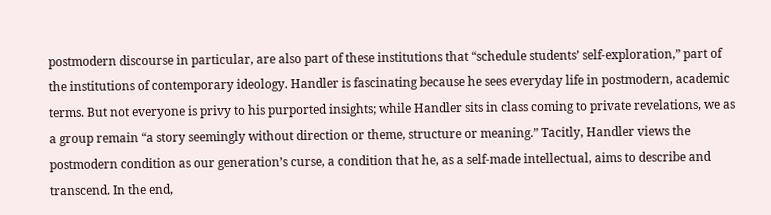postmodern discourse in particular, are also part of these institutions that “schedule students’ self-exploration,” part of the institutions of contemporary ideology. Handler is fascinating because he sees everyday life in postmodern, academic terms. But not everyone is privy to his purported insights; while Handler sits in class coming to private revelations, we as a group remain “a story seemingly without direction or theme, structure or meaning.” Tacitly, Handler views the postmodern condition as our generation’s curse, a condition that he, as a self-made intellectual, aims to describe and transcend. In the end,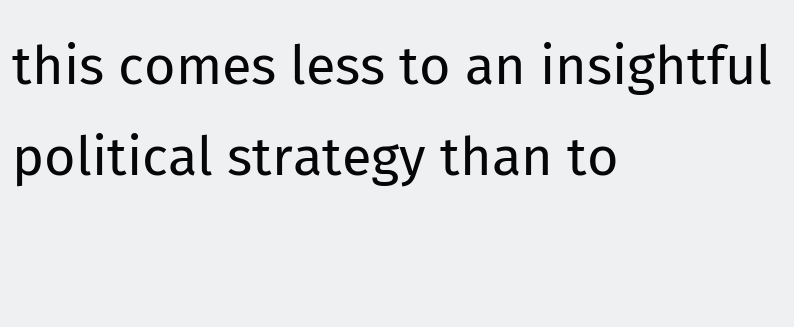this comes less to an insightful political strategy than to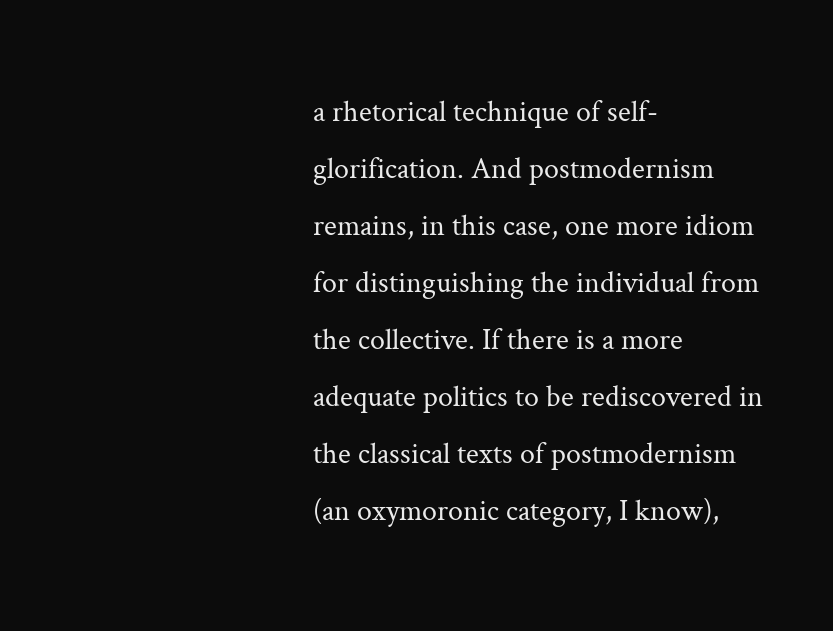a rhetorical technique of self-glorification. And postmodernism remains, in this case, one more idiom for distinguishing the individual from the collective. If there is a more adequate politics to be rediscovered in the classical texts of postmodernism (an oxymoronic category, I know),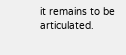it remains to be articulated.